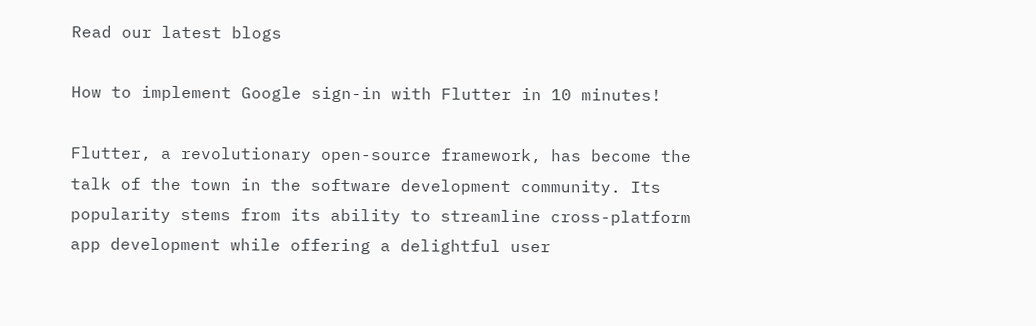Read our latest blogs

How to implement Google sign-in with Flutter in 10 minutes!

Flutter, a revolutionary open-source framework, has become the talk of the town in the software development community. Its popularity stems from its ability to streamline cross-platform app development while offering a delightful user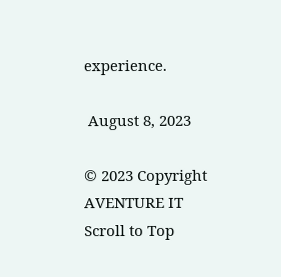experience.

 August 8, 2023

© 2023 Copyright AVENTURE IT
Scroll to Top